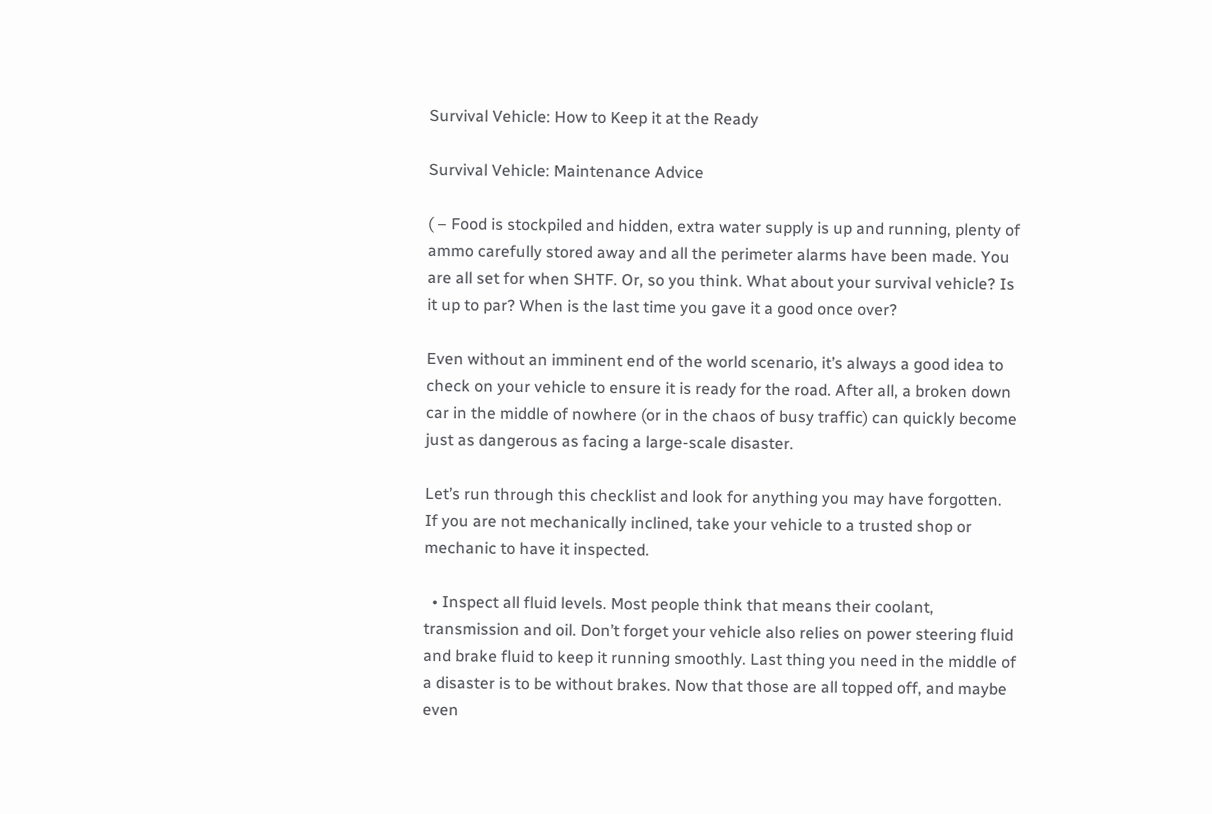Survival Vehicle: How to Keep it at the Ready

Survival Vehicle: Maintenance Advice

( – Food is stockpiled and hidden, extra water supply is up and running, plenty of ammo carefully stored away and all the perimeter alarms have been made. You are all set for when SHTF. Or, so you think. What about your survival vehicle? Is it up to par? When is the last time you gave it a good once over?

Even without an imminent end of the world scenario, it’s always a good idea to check on your vehicle to ensure it is ready for the road. After all, a broken down car in the middle of nowhere (or in the chaos of busy traffic) can quickly become just as dangerous as facing a large-scale disaster.

Let’s run through this checklist and look for anything you may have forgotten. If you are not mechanically inclined, take your vehicle to a trusted shop or mechanic to have it inspected.

  • Inspect all fluid levels. Most people think that means their coolant, transmission and oil. Don’t forget your vehicle also relies on power steering fluid and brake fluid to keep it running smoothly. Last thing you need in the middle of a disaster is to be without brakes. Now that those are all topped off, and maybe even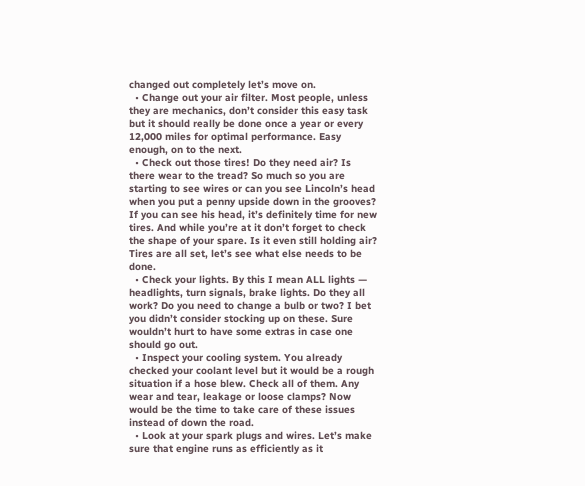changed out completely let’s move on.
  • Change out your air filter. Most people, unless they are mechanics, don’t consider this easy task but it should really be done once a year or every 12,000 miles for optimal performance. Easy enough, on to the next.
  • Check out those tires! Do they need air? Is there wear to the tread? So much so you are starting to see wires or can you see Lincoln’s head when you put a penny upside down in the grooves? If you can see his head, it’s definitely time for new tires. And while you’re at it don’t forget to check the shape of your spare. Is it even still holding air? Tires are all set, let’s see what else needs to be done.
  • Check your lights. By this I mean ALL lights — headlights, turn signals, brake lights. Do they all work? Do you need to change a bulb or two? I bet you didn’t consider stocking up on these. Sure wouldn’t hurt to have some extras in case one should go out.
  • Inspect your cooling system. You already checked your coolant level but it would be a rough situation if a hose blew. Check all of them. Any wear and tear, leakage or loose clamps? Now would be the time to take care of these issues instead of down the road.
  • Look at your spark plugs and wires. Let’s make sure that engine runs as efficiently as it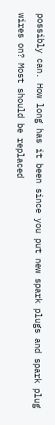possibly can. How long has it been since you put new spark plugs and spark plug wires on? Most should be replaced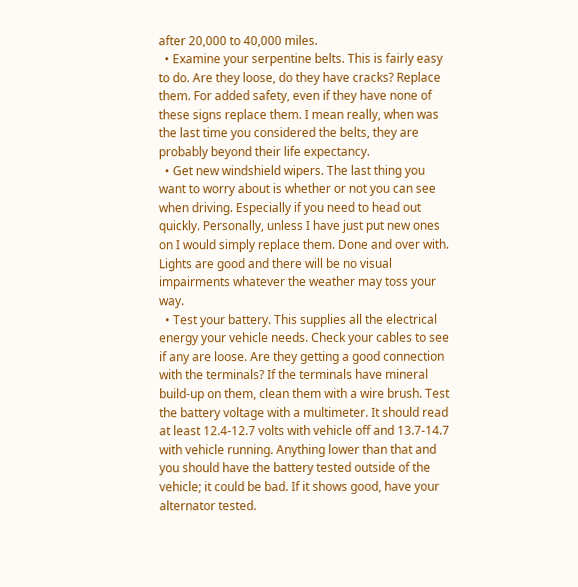after 20,000 to 40,000 miles.
  • Examine your serpentine belts. This is fairly easy to do. Are they loose, do they have cracks? Replace them. For added safety, even if they have none of these signs replace them. I mean really, when was the last time you considered the belts, they are probably beyond their life expectancy.
  • Get new windshield wipers. The last thing you want to worry about is whether or not you can see when driving. Especially if you need to head out quickly. Personally, unless I have just put new ones on I would simply replace them. Done and over with. Lights are good and there will be no visual impairments whatever the weather may toss your way.
  • Test your battery. This supplies all the electrical energy your vehicle needs. Check your cables to see if any are loose. Are they getting a good connection with the terminals? If the terminals have mineral build-up on them, clean them with a wire brush. Test the battery voltage with a multimeter. It should read at least 12.4-12.7 volts with vehicle off and 13.7-14.7 with vehicle running. Anything lower than that and you should have the battery tested outside of the vehicle; it could be bad. If it shows good, have your alternator tested.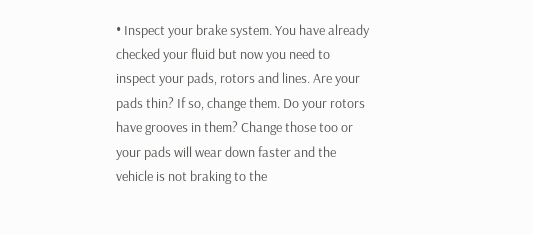• Inspect your brake system. You have already checked your fluid but now you need to inspect your pads, rotors and lines. Are your pads thin? If so, change them. Do your rotors have grooves in them? Change those too or your pads will wear down faster and the vehicle is not braking to the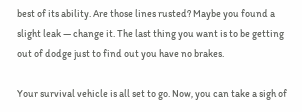best of its ability. Are those lines rusted? Maybe you found a slight leak — change it. The last thing you want is to be getting out of dodge just to find out you have no brakes.

Your survival vehicle is all set to go. Now, you can take a sigh of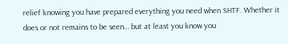relief knowing you have prepared everything you need when SHTF. Whether it does or not remains to be seen… but at least you know you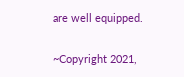are well equipped.

~Copyright 2021,